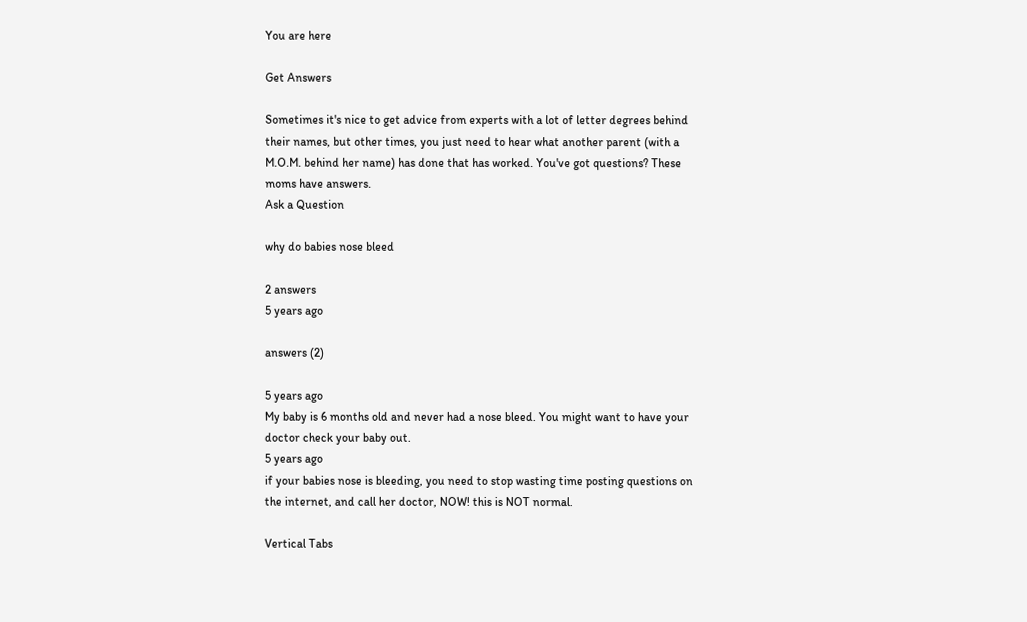You are here

Get Answers

Sometimes it's nice to get advice from experts with a lot of letter degrees behind their names, but other times, you just need to hear what another parent (with a M.O.M. behind her name) has done that has worked. You've got questions? These moms have answers.
Ask a Question

why do babies nose bleed

2 answers
5 years ago

answers (2)

5 years ago
My baby is 6 months old and never had a nose bleed. You might want to have your doctor check your baby out.
5 years ago
if your babies nose is bleeding, you need to stop wasting time posting questions on the internet, and call her doctor, NOW! this is NOT normal.

Vertical Tabs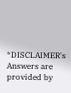*DISCLAIMER's Answers are provided by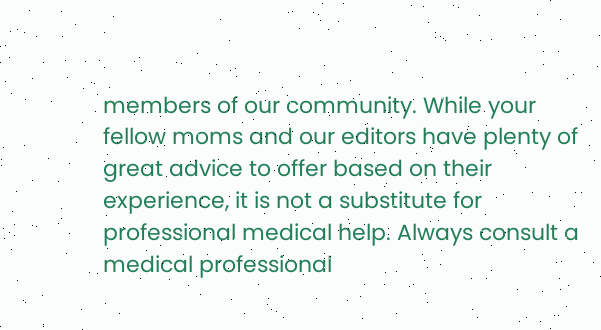members of our community. While your fellow moms and our editors have plenty of great advice to offer based on their experience, it is not a substitute for professional medical help. Always consult a medical professional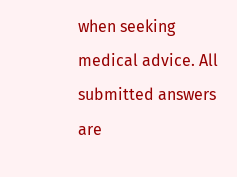when seeking medical advice. All submitted answers are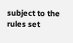subject to the rules set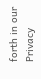forth in our Privacy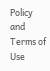Policy and Terms of Use